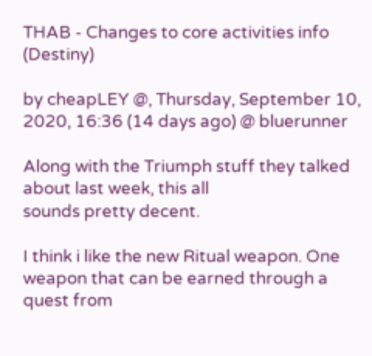THAB - Changes to core activities info (Destiny)

by cheapLEY @, Thursday, September 10, 2020, 16:36 (14 days ago) @ bluerunner

Along with the Triumph stuff they talked about last week, this all
sounds pretty decent.

I think i like the new Ritual weapon. One weapon that can be earned through a quest from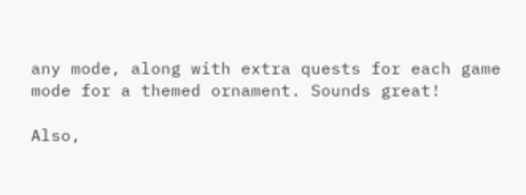any mode, along with extra quests for each game mode for a themed ornament. Sounds great!

Also,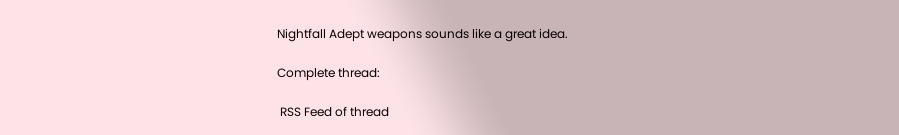Nightfall Adept weapons sounds like a great idea.

Complete thread:

 RSS Feed of thread